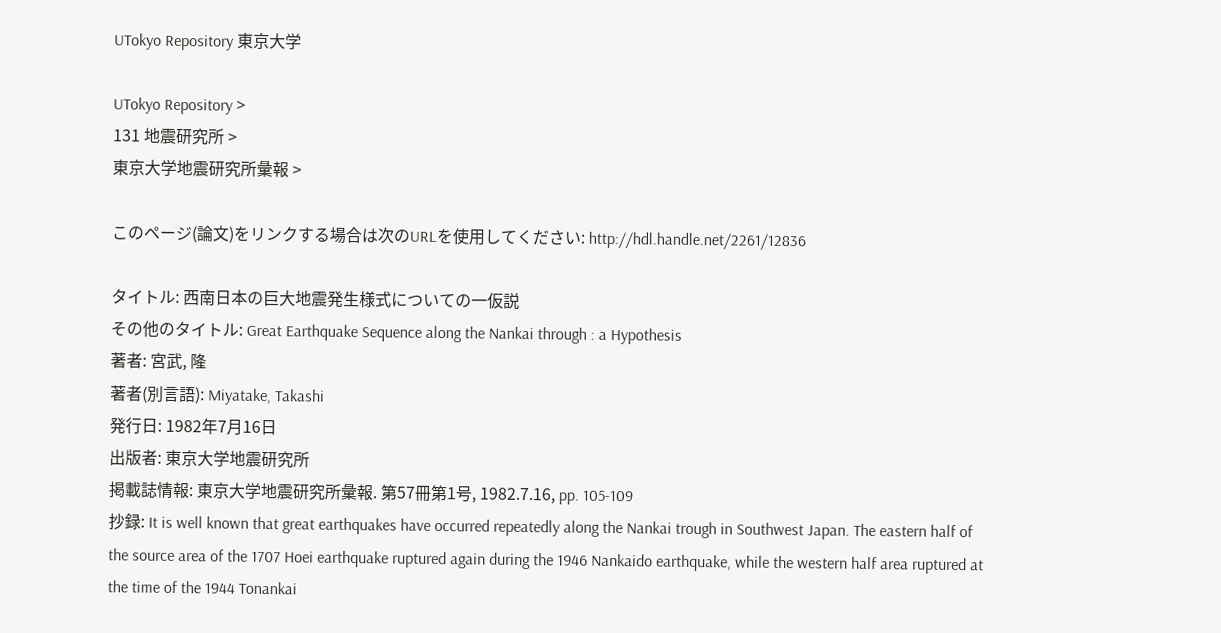UTokyo Repository 東京大学

UTokyo Repository >
131 地震研究所 >
東京大学地震研究所彙報 >

このページ(論文)をリンクする場合は次のURLを使用してください: http://hdl.handle.net/2261/12836

タイトル: 西南日本の巨大地震発生様式についての一仮説
その他のタイトル: Great Earthquake Sequence along the Nankai through : a Hypothesis
著者: 宮武, 隆
著者(別言語): Miyatake, Takashi
発行日: 1982年7月16日
出版者: 東京大学地震研究所
掲載誌情報: 東京大学地震研究所彙報. 第57冊第1号, 1982.7.16, pp. 105-109
抄録: It is well known that great earthquakes have occurred repeatedly along the Nankai trough in Southwest Japan. The eastern half of the source area of the 1707 Hoei earthquake ruptured again during the 1946 Nankaido earthquake, while the western half area ruptured at the time of the 1944 Tonankai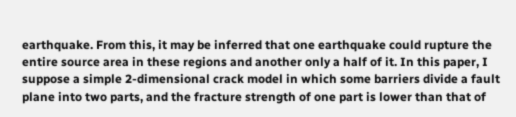earthquake. From this, it may be inferred that one earthquake could rupture the entire source area in these regions and another only a half of it. In this paper, I suppose a simple 2-dimensional crack model in which some barriers divide a fault plane into two parts, and the fracture strength of one part is lower than that of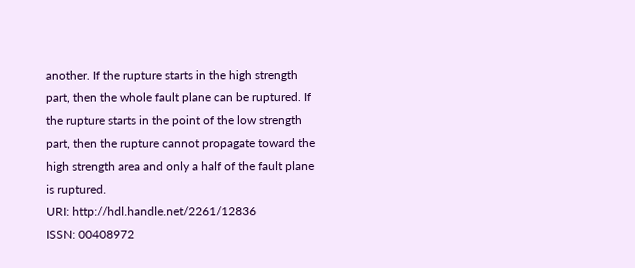another. If the rupture starts in the high strength part, then the whole fault plane can be ruptured. If the rupture starts in the point of the low strength part, then the rupture cannot propagate toward the high strength area and only a half of the fault plane is ruptured.
URI: http://hdl.handle.net/2261/12836
ISSN: 00408972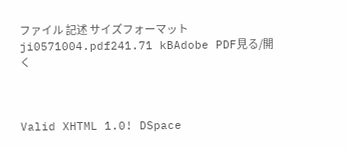ファイル 記述 サイズフォーマット
ji0571004.pdf241.71 kBAdobe PDF見る/開く



Valid XHTML 1.0! DSpace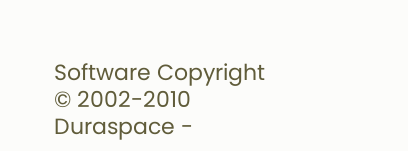Software Copyright © 2002-2010  Duraspace -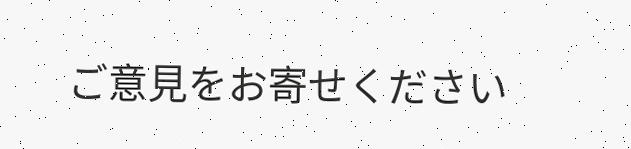ご意見をお寄せください